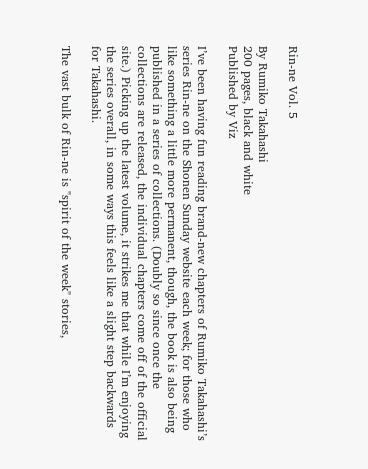Rin-ne Vol. 5

By Rumiko Takahashi
200 pages, black and white
Published by Viz

I’ve been having fun reading brand-new chapters of Rumiko Takahashi’s series Rin-ne on the Shonen Sunday website each week; for those who like something a little more permanent, though, the book is also being published in a series of collections. (Doubly so since once the collections are released, the individual chapters come off of the official site.) Picking up the latest volume, it strikes me that while I’m enjoying the series overall, in some ways this feels like a slight step backwards for Takahashi.

The vast bulk of Rin-ne is "spirit of the week" stories,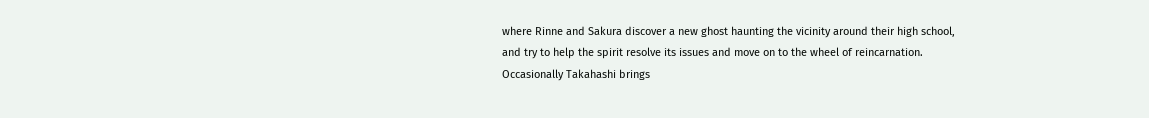where Rinne and Sakura discover a new ghost haunting the vicinity around their high school, and try to help the spirit resolve its issues and move on to the wheel of reincarnation. Occasionally Takahashi brings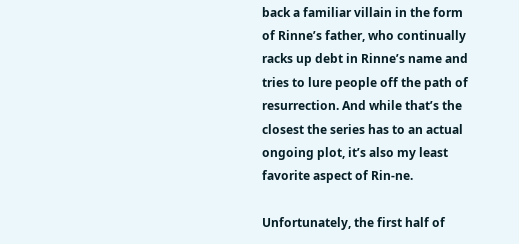back a familiar villain in the form of Rinne’s father, who continually racks up debt in Rinne’s name and tries to lure people off the path of resurrection. And while that’s the closest the series has to an actual ongoing plot, it’s also my least favorite aspect of Rin-ne.

Unfortunately, the first half of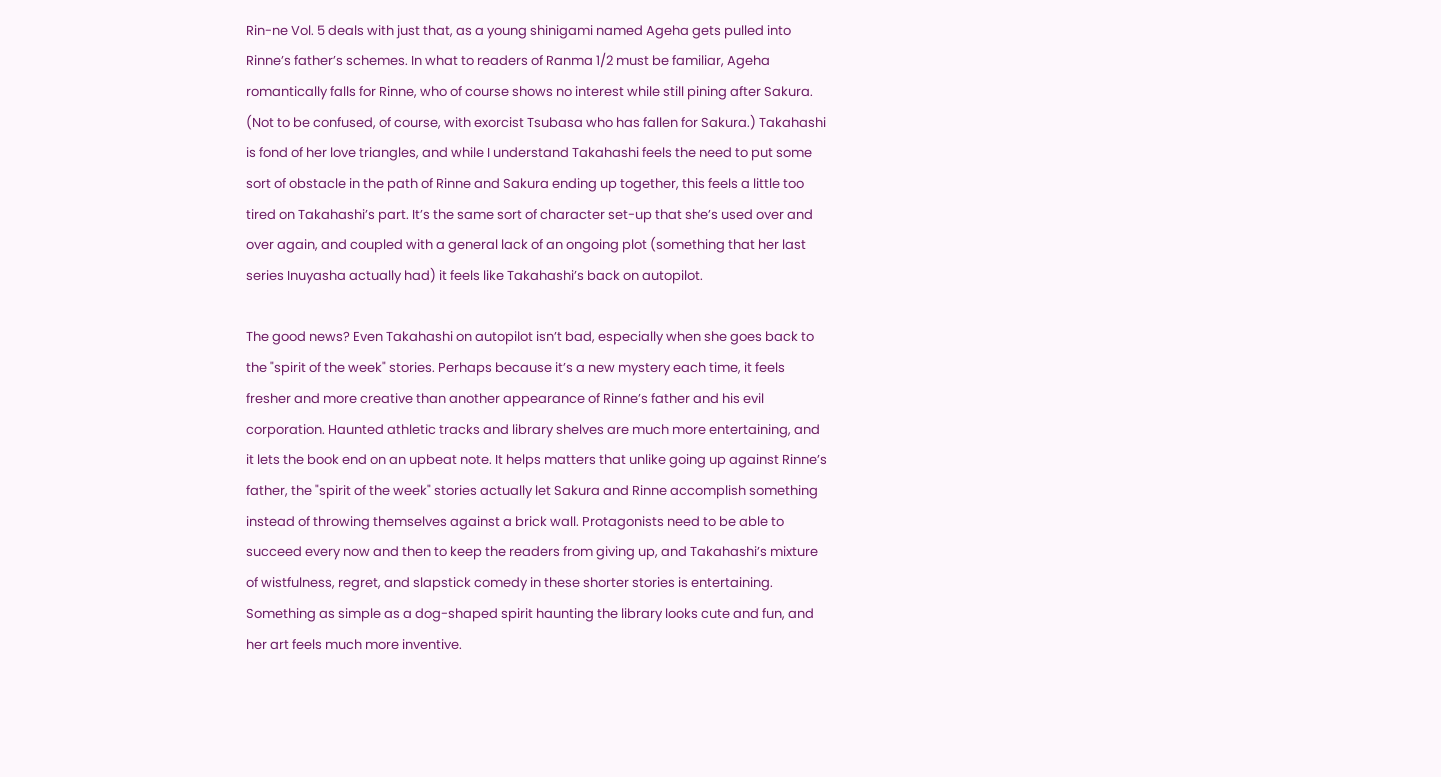Rin-ne Vol. 5 deals with just that, as a young shinigami named Ageha gets pulled into Rinne’s father’s schemes. In what to readers of Ranma 1/2 must be familiar, Ageha romantically falls for Rinne, who of course shows no interest while still pining after Sakura. (Not to be confused, of course, with exorcist Tsubasa who has fallen for Sakura.) Takahashi is fond of her love triangles, and while I understand Takahashi feels the need to put some sort of obstacle in the path of Rinne and Sakura ending up together, this feels a little too tired on Takahashi’s part. It’s the same sort of character set-up that she’s used over and over again, and coupled with a general lack of an ongoing plot (something that her last series Inuyasha actually had) it feels like Takahashi’s back on autopilot.

The good news? Even Takahashi on autopilot isn’t bad, especially when she goes back to the "spirit of the week" stories. Perhaps because it’s a new mystery each time, it feels fresher and more creative than another appearance of Rinne’s father and his evil corporation. Haunted athletic tracks and library shelves are much more entertaining, and it lets the book end on an upbeat note. It helps matters that unlike going up against Rinne’s father, the "spirit of the week" stories actually let Sakura and Rinne accomplish something instead of throwing themselves against a brick wall. Protagonists need to be able to succeed every now and then to keep the readers from giving up, and Takahashi’s mixture of wistfulness, regret, and slapstick comedy in these shorter stories is entertaining. Something as simple as a dog-shaped spirit haunting the library looks cute and fun, and her art feels much more inventive.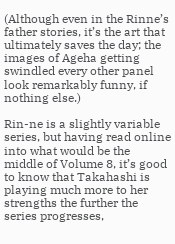(Although even in the Rinne’s father stories, it’s the art that ultimately saves the day; the images of Ageha getting swindled every other panel look remarkably funny, if nothing else.)

Rin-ne is a slightly variable series, but having read online into what would be the middle of Volume 8, it’s good to know that Takahashi is playing much more to her strengths the further the series progresses,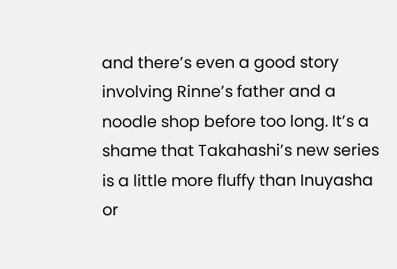and there’s even a good story involving Rinne’s father and a noodle shop before too long. It’s a shame that Takahashi’s new series is a little more fluffy than Inuyasha or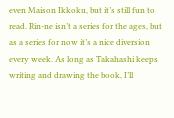even Maison Ikkoku, but it’s still fun to read. Rin-ne isn’t a series for the ages, but as a series for now it’s a nice diversion every week. As long as Takahashi keeps writing and drawing the book, I’ll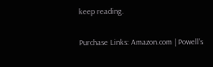keep reading.

Purchase Links: Amazon.com | Powell’s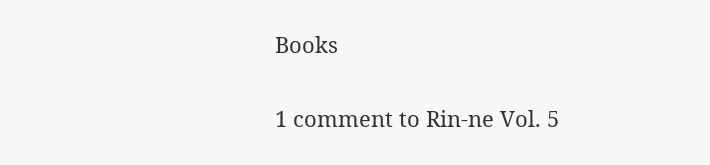Books

1 comment to Rin-ne Vol. 5